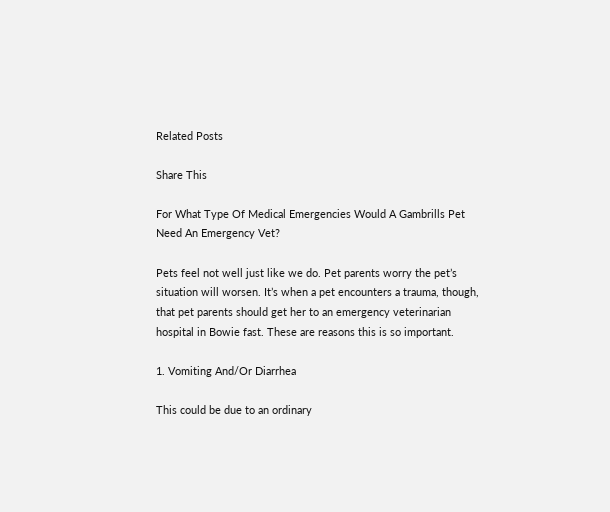Related Posts

Share This

For What Type Of Medical Emergencies Would A Gambrills Pet Need An Emergency Vet?

Pets feel not well just like we do. Pet parents worry the pet’s situation will worsen. It’s when a pet encounters a trauma, though, that pet parents should get her to an emergency veterinarian hospital in Bowie fast. These are reasons this is so important.

1. Vomiting And/Or Diarrhea

This could be due to an ordinary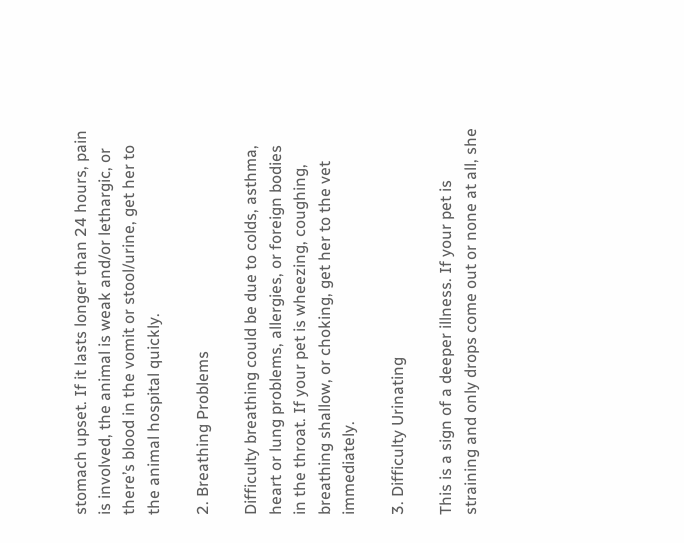stomach upset. If it lasts longer than 24 hours, pain is involved, the animal is weak and/or lethargic, or there’s blood in the vomit or stool/urine, get her to the animal hospital quickly.

2. Breathing Problems

Difficulty breathing could be due to colds, asthma, heart or lung problems, allergies, or foreign bodies in the throat. If your pet is wheezing, coughing, breathing shallow, or choking, get her to the vet immediately.

3. Difficulty Urinating

This is a sign of a deeper illness. If your pet is straining and only drops come out or none at all, she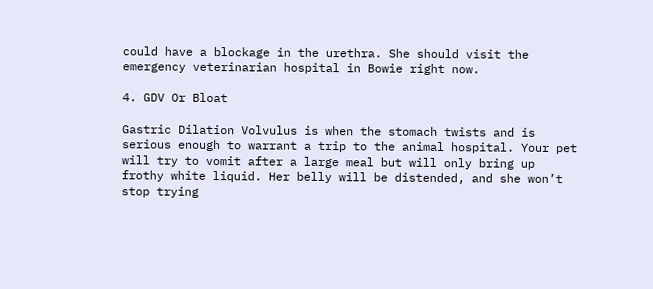could have a blockage in the urethra. She should visit the emergency veterinarian hospital in Bowie right now.

4. GDV Or Bloat

Gastric Dilation Volvulus is when the stomach twists and is serious enough to warrant a trip to the animal hospital. Your pet will try to vomit after a large meal but will only bring up frothy white liquid. Her belly will be distended, and she won’t stop trying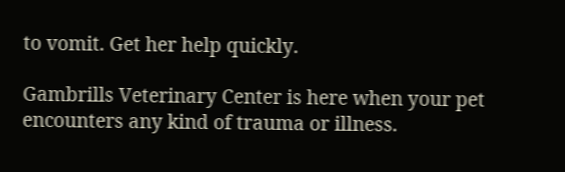to vomit. Get her help quickly.

Gambrills Veterinary Center is here when your pet encounters any kind of trauma or illness.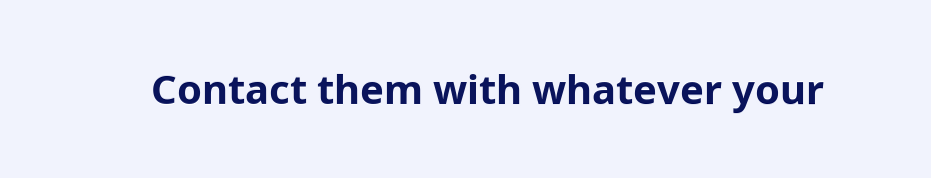Contact them with whatever your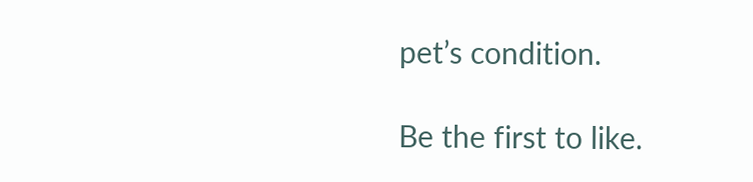pet’s condition.

Be the first to like.